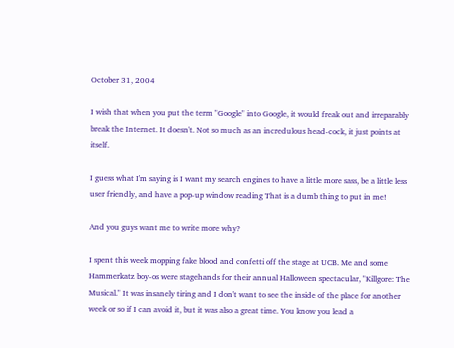October 31, 2004

I wish that when you put the term "Google" into Google, it would freak out and irreparably break the Internet. It doesn't. Not so much as an incredulous head-cock, it just points at itself.

I guess what I'm saying is I want my search engines to have a little more sass, be a little less user friendly, and have a pop-up window reading That is a dumb thing to put in me!

And you guys want me to write more why?

I spent this week mopping fake blood and confetti off the stage at UCB. Me and some Hammerkatz boy-os were stagehands for their annual Halloween spectacular, "Killgore: The Musical." It was insanely tiring and I don't want to see the inside of the place for another week or so if I can avoid it, but it was also a great time. You know you lead a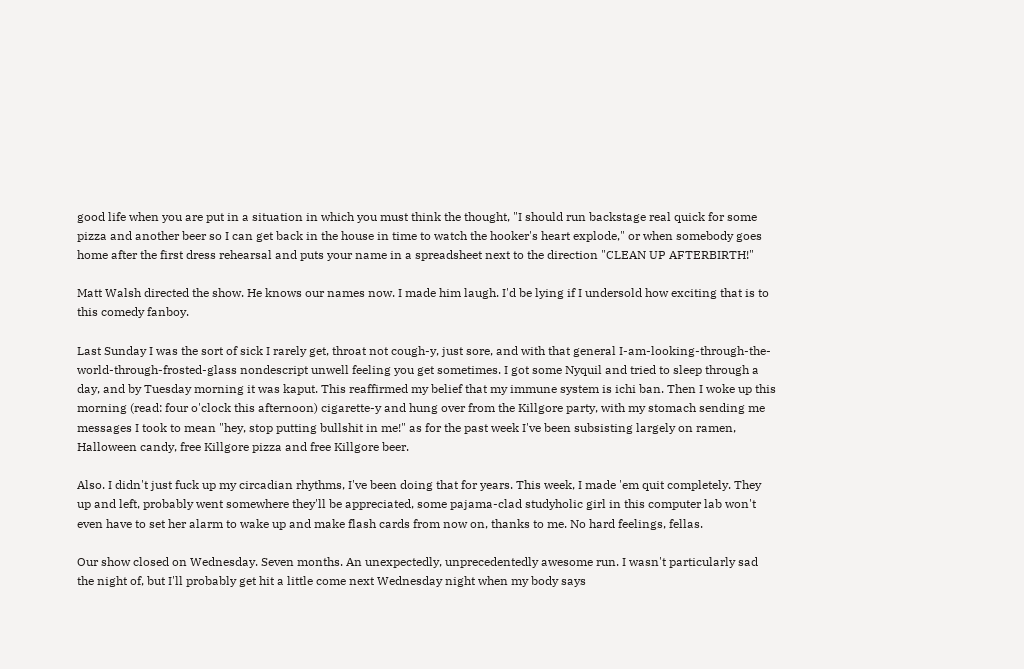good life when you are put in a situation in which you must think the thought, "I should run backstage real quick for some pizza and another beer so I can get back in the house in time to watch the hooker's heart explode," or when somebody goes home after the first dress rehearsal and puts your name in a spreadsheet next to the direction "CLEAN UP AFTERBIRTH!"

Matt Walsh directed the show. He knows our names now. I made him laugh. I'd be lying if I undersold how exciting that is to this comedy fanboy.

Last Sunday I was the sort of sick I rarely get, throat not cough-y, just sore, and with that general I-am-looking-through-the-world-through-frosted-glass nondescript unwell feeling you get sometimes. I got some Nyquil and tried to sleep through a day, and by Tuesday morning it was kaput. This reaffirmed my belief that my immune system is ichi ban. Then I woke up this morning (read: four o'clock this afternoon) cigarette-y and hung over from the Killgore party, with my stomach sending me messages I took to mean "hey, stop putting bullshit in me!" as for the past week I've been subsisting largely on ramen, Halloween candy, free Killgore pizza and free Killgore beer.

Also. I didn't just fuck up my circadian rhythms, I've been doing that for years. This week, I made 'em quit completely. They up and left, probably went somewhere they'll be appreciated, some pajama-clad studyholic girl in this computer lab won't even have to set her alarm to wake up and make flash cards from now on, thanks to me. No hard feelings, fellas.

Our show closed on Wednesday. Seven months. An unexpectedly, unprecedentedly awesome run. I wasn't particularly sad the night of, but I'll probably get hit a little come next Wednesday night when my body says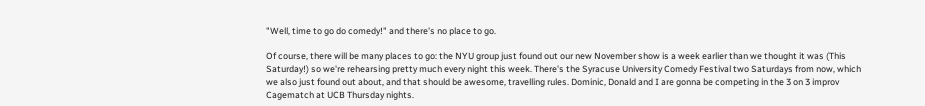"Well, time to go do comedy!" and there's no place to go.

Of course, there will be many places to go: the NYU group just found out our new November show is a week earlier than we thought it was (This Saturday!) so we're rehearsing pretty much every night this week. There's the Syracuse University Comedy Festival two Saturdays from now, which we also just found out about, and that should be awesome, travelling rules. Dominic, Donald and I are gonna be competing in the 3 on 3 improv Cagematch at UCB Thursday nights.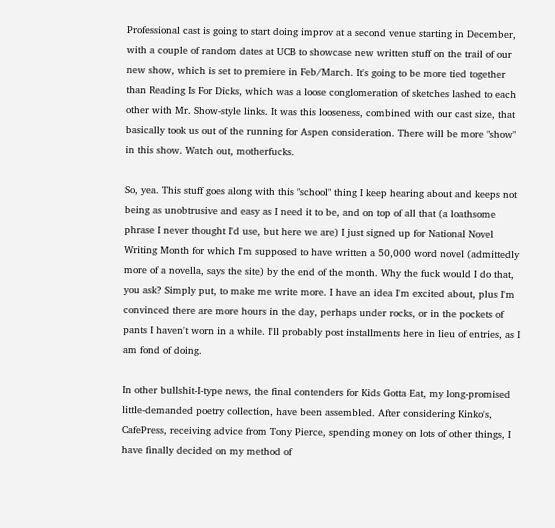Professional cast is going to start doing improv at a second venue starting in December, with a couple of random dates at UCB to showcase new written stuff on the trail of our new show, which is set to premiere in Feb/March. It's going to be more tied together than Reading Is For Dicks, which was a loose conglomeration of sketches lashed to each other with Mr. Show-style links. It was this looseness, combined with our cast size, that basically took us out of the running for Aspen consideration. There will be more "show" in this show. Watch out, motherfucks.

So, yea. This stuff goes along with this "school" thing I keep hearing about and keeps not being as unobtrusive and easy as I need it to be, and on top of all that (a loathsome phrase I never thought I'd use, but here we are) I just signed up for National Novel Writing Month for which I'm supposed to have written a 50,000 word novel (admittedly more of a novella, says the site) by the end of the month. Why the fuck would I do that, you ask? Simply put, to make me write more. I have an idea I'm excited about, plus I'm convinced there are more hours in the day, perhaps under rocks, or in the pockets of pants I haven't worn in a while. I'll probably post installments here in lieu of entries, as I am fond of doing.

In other bullshit-I-type news, the final contenders for Kids Gotta Eat, my long-promised little-demanded poetry collection, have been assembled. After considering Kinko's, CafePress, receiving advice from Tony Pierce, spending money on lots of other things, I have finally decided on my method of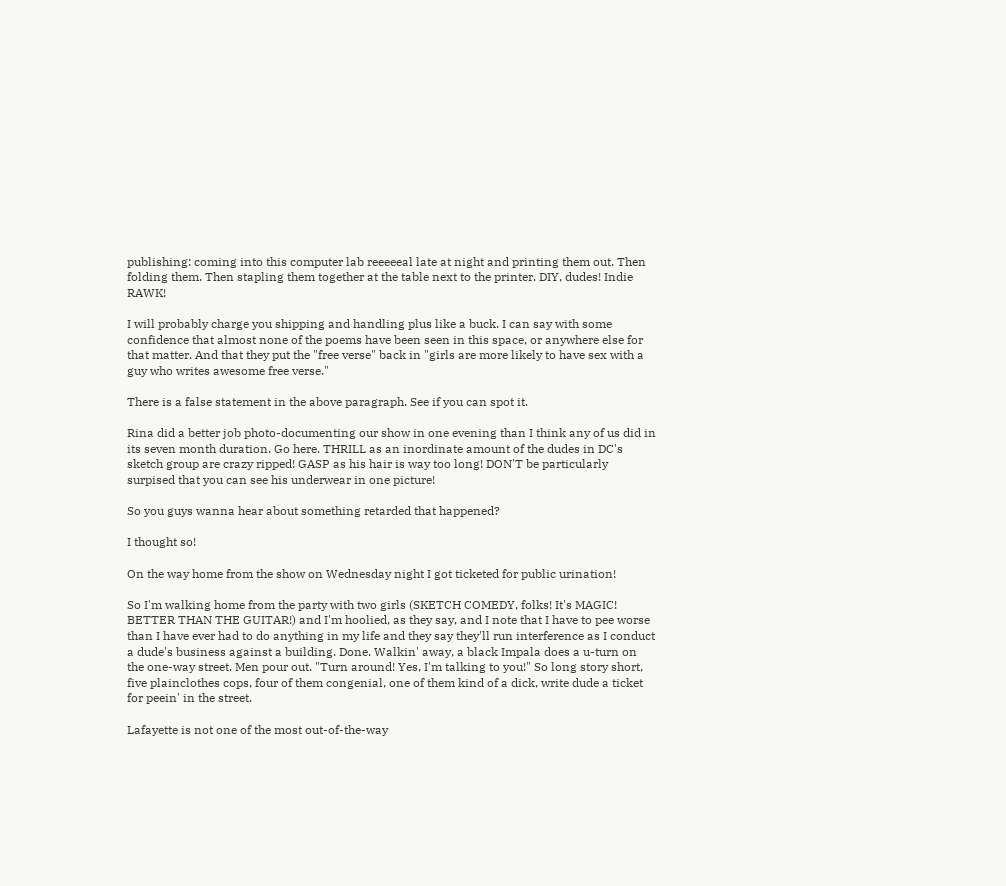publishing: coming into this computer lab reeeeeal late at night and printing them out. Then folding them. Then stapling them together at the table next to the printer. DIY, dudes! Indie RAWK!

I will probably charge you shipping and handling plus like a buck. I can say with some confidence that almost none of the poems have been seen in this space, or anywhere else for that matter. And that they put the "free verse" back in "girls are more likely to have sex with a guy who writes awesome free verse."

There is a false statement in the above paragraph. See if you can spot it.

Rina did a better job photo-documenting our show in one evening than I think any of us did in its seven month duration. Go here. THRILL as an inordinate amount of the dudes in DC's sketch group are crazy ripped! GASP as his hair is way too long! DON'T be particularly surpised that you can see his underwear in one picture!

So you guys wanna hear about something retarded that happened?

I thought so!

On the way home from the show on Wednesday night I got ticketed for public urination!

So I'm walking home from the party with two girls (SKETCH COMEDY, folks! It's MAGIC! BETTER THAN THE GUITAR!) and I'm hoolied, as they say, and I note that I have to pee worse than I have ever had to do anything in my life and they say they'll run interference as I conduct a dude's business against a building. Done. Walkin' away, a black Impala does a u-turn on the one-way street. Men pour out. "Turn around! Yes, I'm talking to you!" So long story short, five plainclothes cops, four of them congenial, one of them kind of a dick, write dude a ticket for peein' in the street.

Lafayette is not one of the most out-of-the-way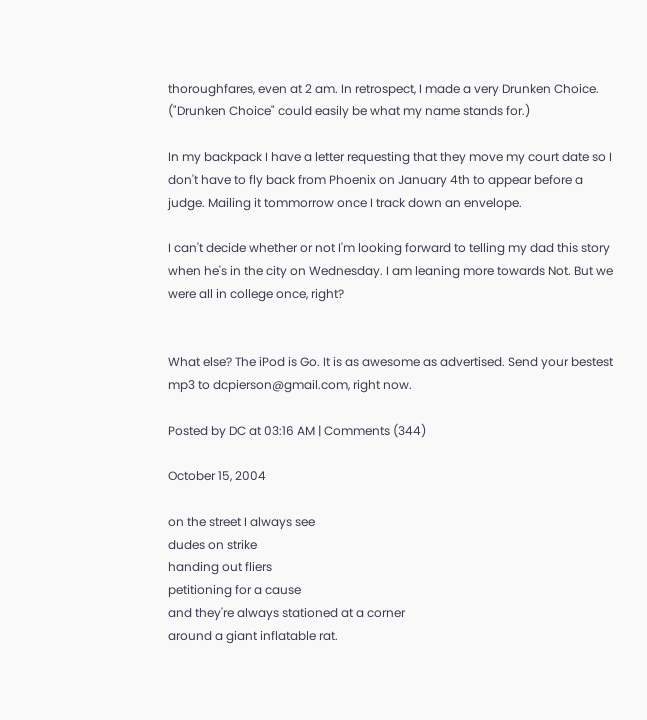thoroughfares, even at 2 am. In retrospect, I made a very Drunken Choice. ("Drunken Choice" could easily be what my name stands for.)

In my backpack I have a letter requesting that they move my court date so I don't have to fly back from Phoenix on January 4th to appear before a judge. Mailing it tommorrow once I track down an envelope.

I can't decide whether or not I'm looking forward to telling my dad this story when he's in the city on Wednesday. I am leaning more towards Not. But we were all in college once, right?


What else? The iPod is Go. It is as awesome as advertised. Send your bestest mp3 to dcpierson@gmail.com, right now.

Posted by DC at 03:16 AM | Comments (344)

October 15, 2004

on the street I always see
dudes on strike
handing out fliers
petitioning for a cause
and they're always stationed at a corner
around a giant inflatable rat.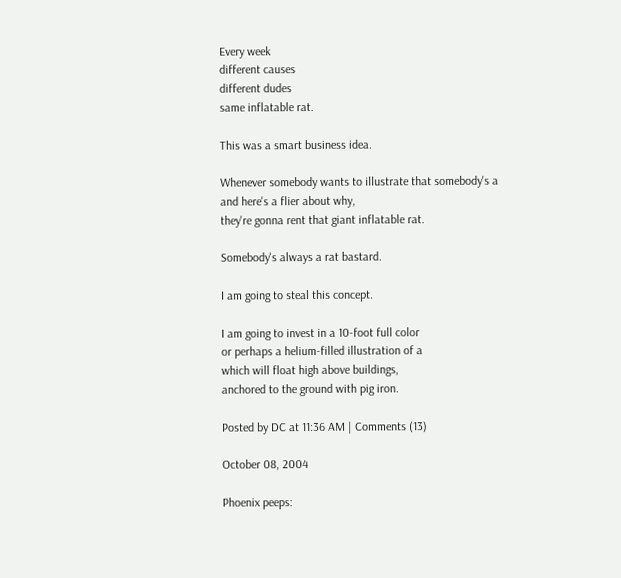Every week
different causes
different dudes
same inflatable rat.

This was a smart business idea.

Whenever somebody wants to illustrate that somebody's a
and here's a flier about why,
they're gonna rent that giant inflatable rat.

Somebody's always a rat bastard.

I am going to steal this concept.

I am going to invest in a 10-foot full color
or perhaps a helium-filled illustration of a
which will float high above buildings,
anchored to the ground with pig iron.

Posted by DC at 11:36 AM | Comments (13)

October 08, 2004

Phoenix peeps: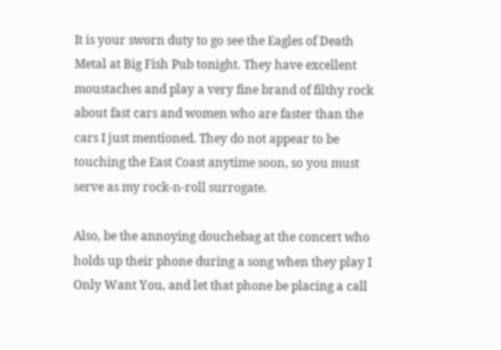It is your sworn duty to go see the Eagles of Death Metal at Big Fish Pub tonight. They have excellent moustaches and play a very fine brand of filthy rock about fast cars and women who are faster than the cars I just mentioned. They do not appear to be touching the East Coast anytime soon, so you must serve as my rock-n-roll surrogate.

Also, be the annoying douchebag at the concert who holds up their phone during a song when they play I Only Want You, and let that phone be placing a call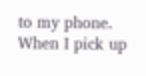to my phone. When I pick up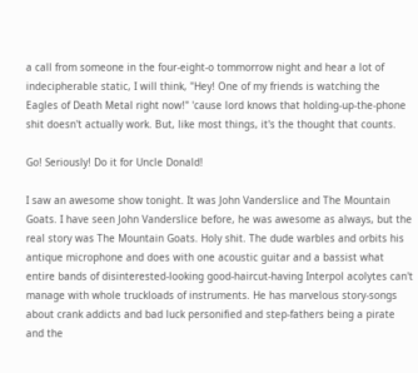a call from someone in the four-eight-o tommorrow night and hear a lot of indecipherable static, I will think, "Hey! One of my friends is watching the Eagles of Death Metal right now!" 'cause lord knows that holding-up-the-phone shit doesn't actually work. But, like most things, it's the thought that counts.

Go! Seriously! Do it for Uncle Donald!

I saw an awesome show tonight. It was John Vanderslice and The Mountain Goats. I have seen John Vanderslice before, he was awesome as always, but the real story was The Mountain Goats. Holy shit. The dude warbles and orbits his antique microphone and does with one acoustic guitar and a bassist what entire bands of disinterested-looking good-haircut-having Interpol acolytes can't manage with whole truckloads of instruments. He has marvelous story-songs about crank addicts and bad luck personified and step-fathers being a pirate and the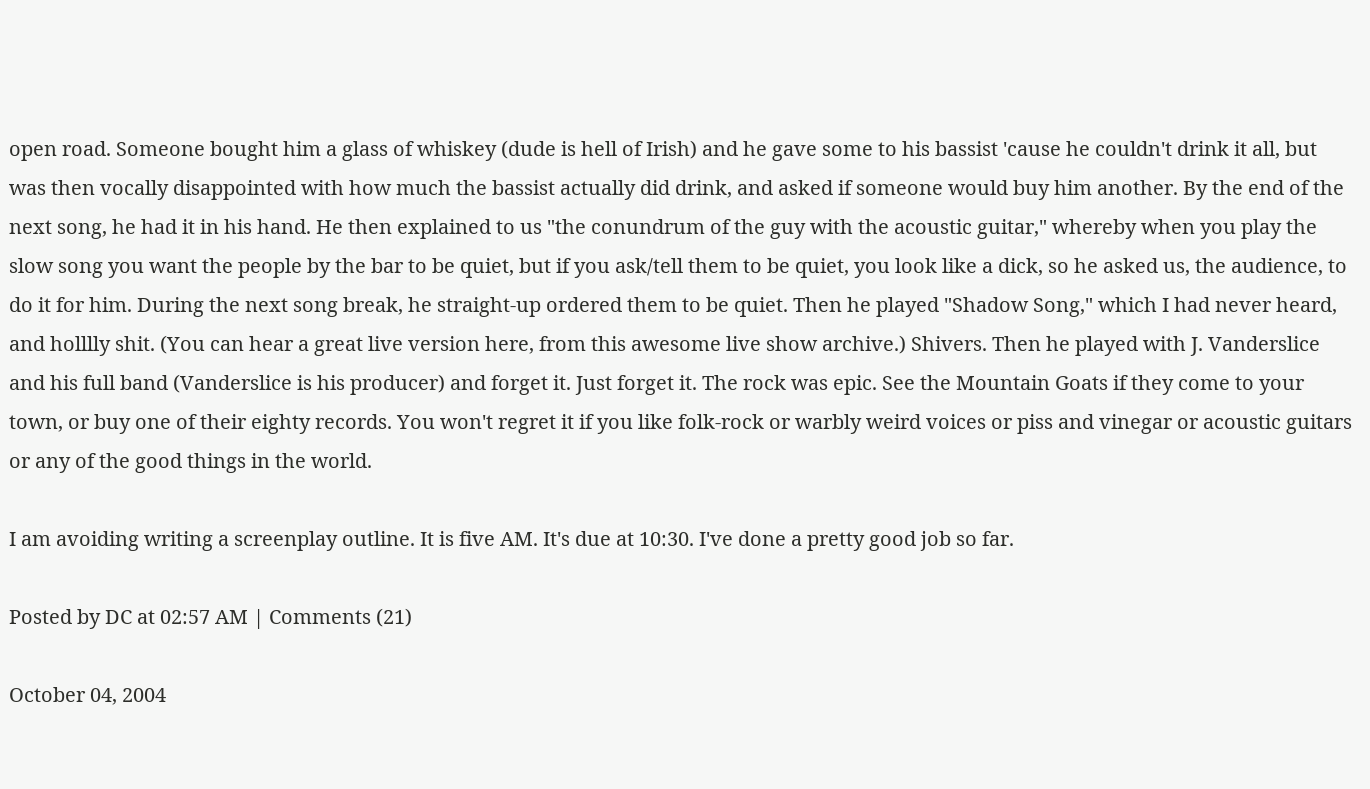open road. Someone bought him a glass of whiskey (dude is hell of Irish) and he gave some to his bassist 'cause he couldn't drink it all, but was then vocally disappointed with how much the bassist actually did drink, and asked if someone would buy him another. By the end of the next song, he had it in his hand. He then explained to us "the conundrum of the guy with the acoustic guitar," whereby when you play the slow song you want the people by the bar to be quiet, but if you ask/tell them to be quiet, you look like a dick, so he asked us, the audience, to do it for him. During the next song break, he straight-up ordered them to be quiet. Then he played "Shadow Song," which I had never heard, and holllly shit. (You can hear a great live version here, from this awesome live show archive.) Shivers. Then he played with J. Vanderslice and his full band (Vanderslice is his producer) and forget it. Just forget it. The rock was epic. See the Mountain Goats if they come to your town, or buy one of their eighty records. You won't regret it if you like folk-rock or warbly weird voices or piss and vinegar or acoustic guitars or any of the good things in the world.

I am avoiding writing a screenplay outline. It is five AM. It's due at 10:30. I've done a pretty good job so far.

Posted by DC at 02:57 AM | Comments (21)

October 04, 2004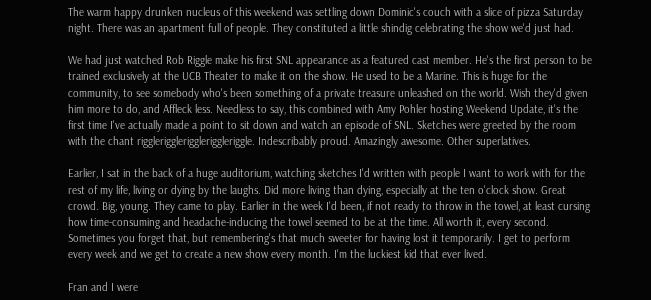The warm happy drunken nucleus of this weekend was settling down Dominic's couch with a slice of pizza Saturday night. There was an apartment full of people. They constituted a little shindig celebrating the show we'd just had.

We had just watched Rob Riggle make his first SNL appearance as a featured cast member. He's the first person to be trained exclusively at the UCB Theater to make it on the show. He used to be a Marine. This is huge for the community, to see somebody who's been something of a private treasure unleashed on the world. Wish they'd given him more to do, and Affleck less. Needless to say, this combined with Amy Pohler hosting Weekend Update, it's the first time I've actually made a point to sit down and watch an episode of SNL. Sketches were greeted by the room with the chant riggleriggleriggleriggleriggle. Indescribably proud. Amazingly awesome. Other superlatives.

Earlier, I sat in the back of a huge auditorium, watching sketches I'd written with people I want to work with for the rest of my life, living or dying by the laughs. Did more living than dying, especially at the ten o'clock show. Great crowd. Big, young. They came to play. Earlier in the week I'd been, if not ready to throw in the towel, at least cursing how time-consuming and headache-inducing the towel seemed to be at the time. All worth it, every second. Sometimes you forget that, but remembering's that much sweeter for having lost it temporarily. I get to perform every week and we get to create a new show every month. I'm the luckiest kid that ever lived.

Fran and I were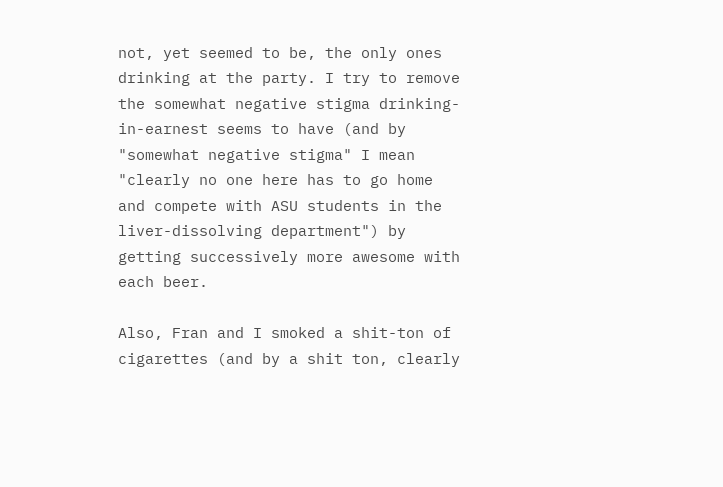not, yet seemed to be, the only ones drinking at the party. I try to remove the somewhat negative stigma drinking-in-earnest seems to have (and by "somewhat negative stigma" I mean "clearly no one here has to go home and compete with ASU students in the liver-dissolving department") by getting successively more awesome with each beer.

Also, Fran and I smoked a shit-ton of cigarettes (and by a shit ton, clearly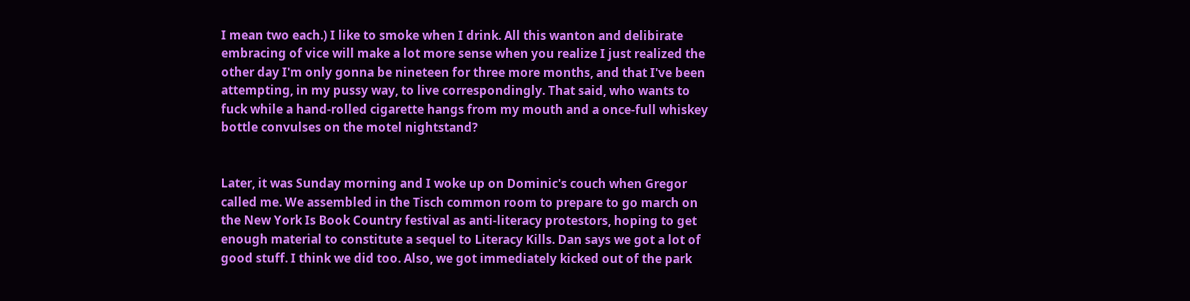I mean two each.) I like to smoke when I drink. All this wanton and delibirate embracing of vice will make a lot more sense when you realize I just realized the other day I'm only gonna be nineteen for three more months, and that I've been attempting, in my pussy way, to live correspondingly. That said, who wants to fuck while a hand-rolled cigarette hangs from my mouth and a once-full whiskey bottle convulses on the motel nightstand?


Later, it was Sunday morning and I woke up on Dominic's couch when Gregor called me. We assembled in the Tisch common room to prepare to go march on the New York Is Book Country festival as anti-literacy protestors, hoping to get enough material to constitute a sequel to Literacy Kills. Dan says we got a lot of good stuff. I think we did too. Also, we got immediately kicked out of the park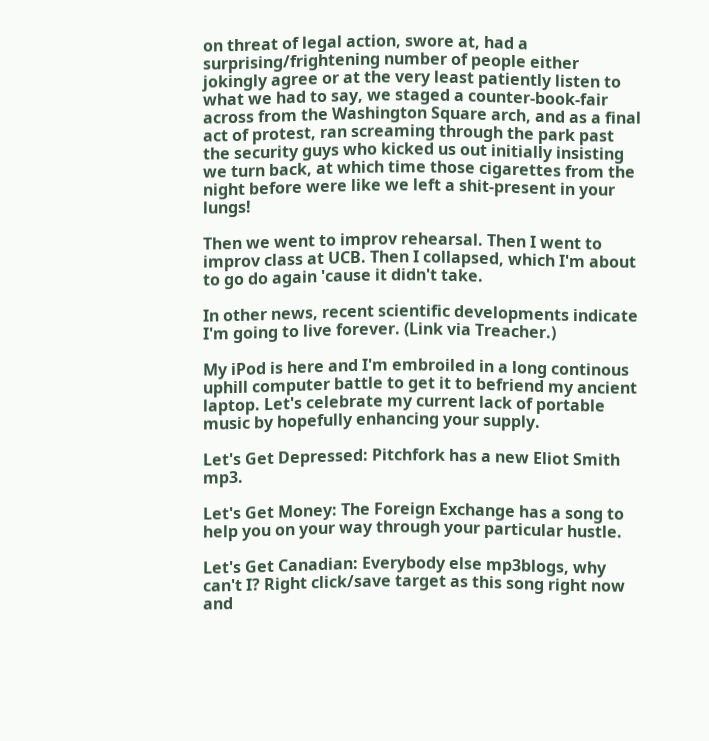on threat of legal action, swore at, had a surprising/frightening number of people either jokingly agree or at the very least patiently listen to what we had to say, we staged a counter-book-fair across from the Washington Square arch, and as a final act of protest, ran screaming through the park past the security guys who kicked us out initially insisting we turn back, at which time those cigarettes from the night before were like we left a shit-present in your lungs!

Then we went to improv rehearsal. Then I went to improv class at UCB. Then I collapsed, which I'm about to go do again 'cause it didn't take.

In other news, recent scientific developments indicate I'm going to live forever. (Link via Treacher.)

My iPod is here and I'm embroiled in a long continous uphill computer battle to get it to befriend my ancient laptop. Let's celebrate my current lack of portable music by hopefully enhancing your supply.

Let's Get Depressed: Pitchfork has a new Eliot Smith mp3.

Let's Get Money: The Foreign Exchange has a song to help you on your way through your particular hustle.

Let's Get Canadian: Everybody else mp3blogs, why can't I? Right click/save target as this song right now and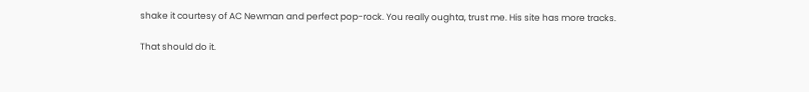shake it courtesy of AC Newman and perfect pop-rock. You really oughta, trust me. His site has more tracks.

That should do it.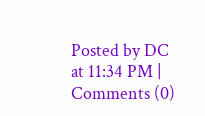Posted by DC at 11:34 PM | Comments (0)